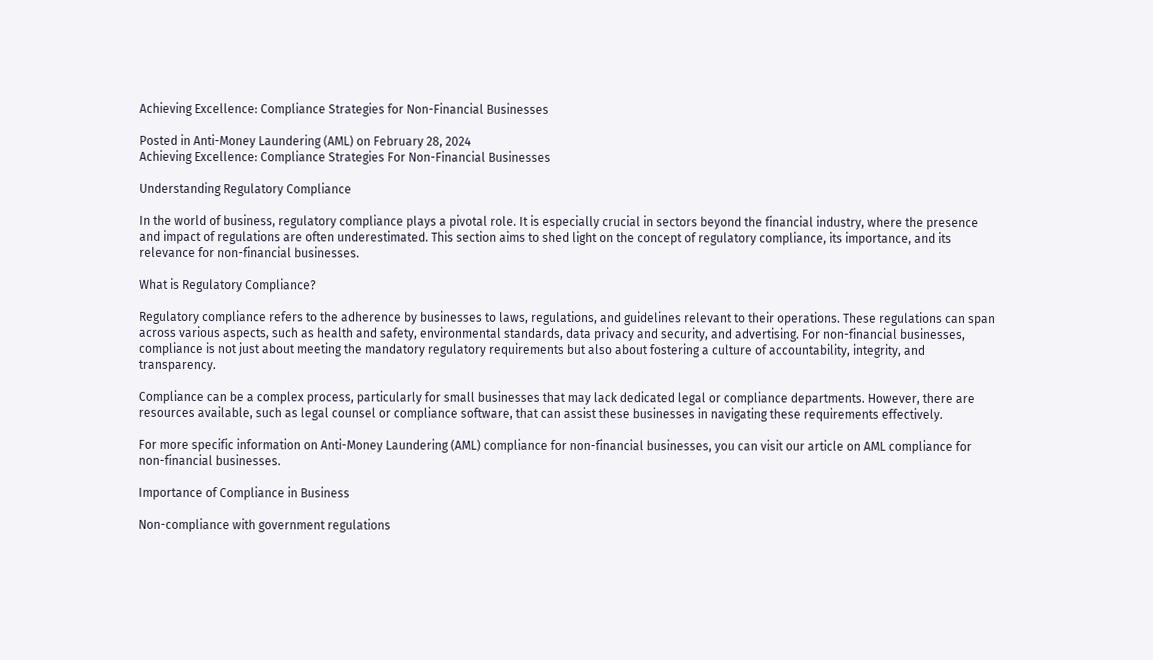Achieving Excellence: Compliance Strategies for Non-Financial Businesses

Posted in Anti-Money Laundering (AML) on February 28, 2024
Achieving Excellence: Compliance Strategies For Non-Financial Businesses

Understanding Regulatory Compliance

In the world of business, regulatory compliance plays a pivotal role. It is especially crucial in sectors beyond the financial industry, where the presence and impact of regulations are often underestimated. This section aims to shed light on the concept of regulatory compliance, its importance, and its relevance for non-financial businesses.

What is Regulatory Compliance?

Regulatory compliance refers to the adherence by businesses to laws, regulations, and guidelines relevant to their operations. These regulations can span across various aspects, such as health and safety, environmental standards, data privacy and security, and advertising. For non-financial businesses, compliance is not just about meeting the mandatory regulatory requirements but also about fostering a culture of accountability, integrity, and transparency.

Compliance can be a complex process, particularly for small businesses that may lack dedicated legal or compliance departments. However, there are resources available, such as legal counsel or compliance software, that can assist these businesses in navigating these requirements effectively.

For more specific information on Anti-Money Laundering (AML) compliance for non-financial businesses, you can visit our article on AML compliance for non-financial businesses.

Importance of Compliance in Business

Non-compliance with government regulations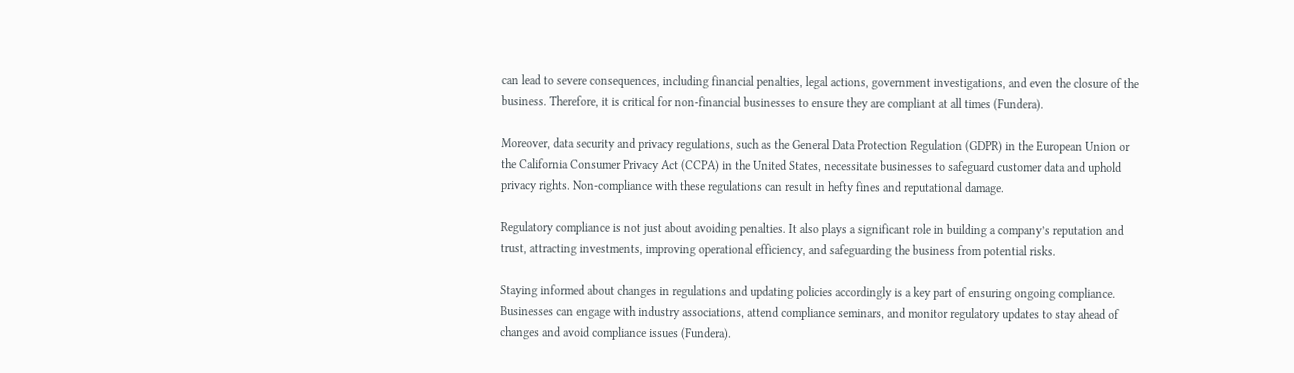can lead to severe consequences, including financial penalties, legal actions, government investigations, and even the closure of the business. Therefore, it is critical for non-financial businesses to ensure they are compliant at all times (Fundera).

Moreover, data security and privacy regulations, such as the General Data Protection Regulation (GDPR) in the European Union or the California Consumer Privacy Act (CCPA) in the United States, necessitate businesses to safeguard customer data and uphold privacy rights. Non-compliance with these regulations can result in hefty fines and reputational damage.

Regulatory compliance is not just about avoiding penalties. It also plays a significant role in building a company’s reputation and trust, attracting investments, improving operational efficiency, and safeguarding the business from potential risks.

Staying informed about changes in regulations and updating policies accordingly is a key part of ensuring ongoing compliance. Businesses can engage with industry associations, attend compliance seminars, and monitor regulatory updates to stay ahead of changes and avoid compliance issues (Fundera).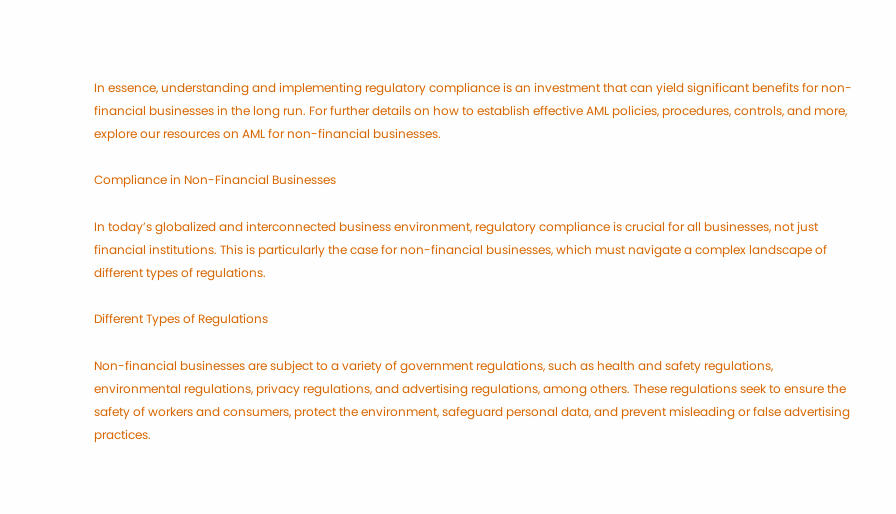In essence, understanding and implementing regulatory compliance is an investment that can yield significant benefits for non-financial businesses in the long run. For further details on how to establish effective AML policies, procedures, controls, and more, explore our resources on AML for non-financial businesses.

Compliance in Non-Financial Businesses

In today’s globalized and interconnected business environment, regulatory compliance is crucial for all businesses, not just financial institutions. This is particularly the case for non-financial businesses, which must navigate a complex landscape of different types of regulations.

Different Types of Regulations

Non-financial businesses are subject to a variety of government regulations, such as health and safety regulations, environmental regulations, privacy regulations, and advertising regulations, among others. These regulations seek to ensure the safety of workers and consumers, protect the environment, safeguard personal data, and prevent misleading or false advertising practices.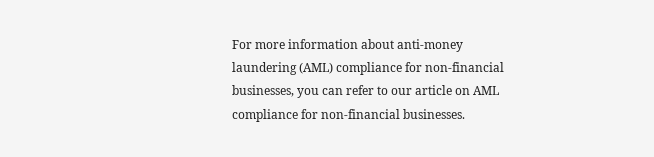For more information about anti-money laundering (AML) compliance for non-financial businesses, you can refer to our article on AML compliance for non-financial businesses.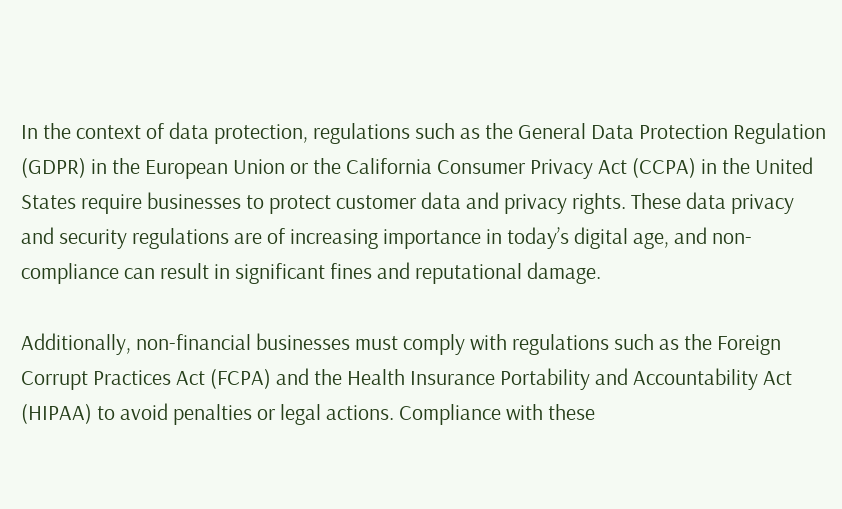In the context of data protection, regulations such as the General Data Protection Regulation (GDPR) in the European Union or the California Consumer Privacy Act (CCPA) in the United States require businesses to protect customer data and privacy rights. These data privacy and security regulations are of increasing importance in today’s digital age, and non-compliance can result in significant fines and reputational damage.

Additionally, non-financial businesses must comply with regulations such as the Foreign Corrupt Practices Act (FCPA) and the Health Insurance Portability and Accountability Act (HIPAA) to avoid penalties or legal actions. Compliance with these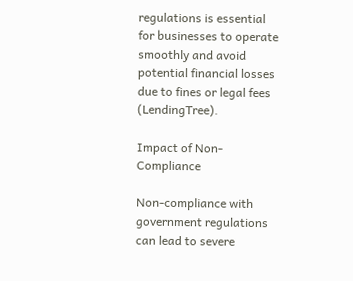regulations is essential for businesses to operate smoothly and avoid potential financial losses due to fines or legal fees (LendingTree).

Impact of Non-Compliance

Non-compliance with government regulations can lead to severe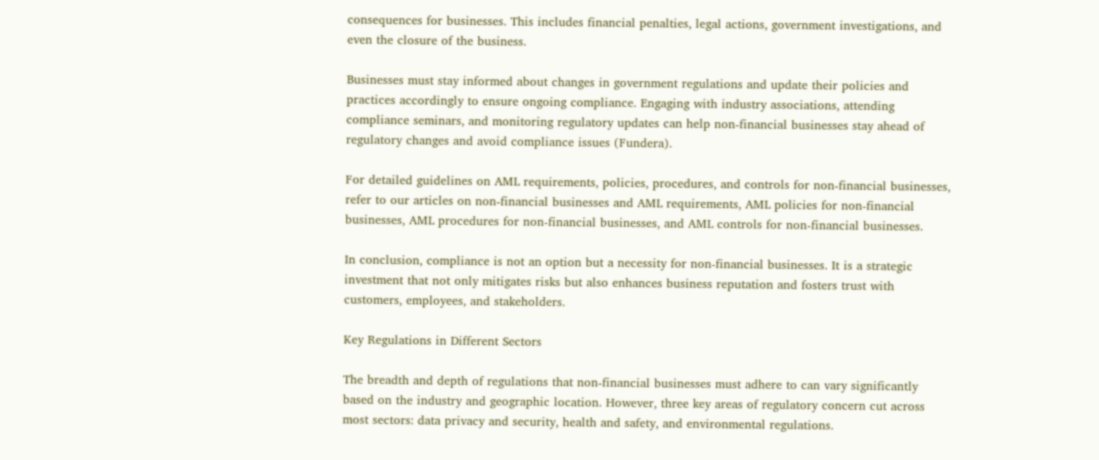consequences for businesses. This includes financial penalties, legal actions, government investigations, and even the closure of the business.

Businesses must stay informed about changes in government regulations and update their policies and practices accordingly to ensure ongoing compliance. Engaging with industry associations, attending compliance seminars, and monitoring regulatory updates can help non-financial businesses stay ahead of regulatory changes and avoid compliance issues (Fundera).

For detailed guidelines on AML requirements, policies, procedures, and controls for non-financial businesses, refer to our articles on non-financial businesses and AML requirements, AML policies for non-financial businesses, AML procedures for non-financial businesses, and AML controls for non-financial businesses.

In conclusion, compliance is not an option but a necessity for non-financial businesses. It is a strategic investment that not only mitigates risks but also enhances business reputation and fosters trust with customers, employees, and stakeholders.

Key Regulations in Different Sectors

The breadth and depth of regulations that non-financial businesses must adhere to can vary significantly based on the industry and geographic location. However, three key areas of regulatory concern cut across most sectors: data privacy and security, health and safety, and environmental regulations.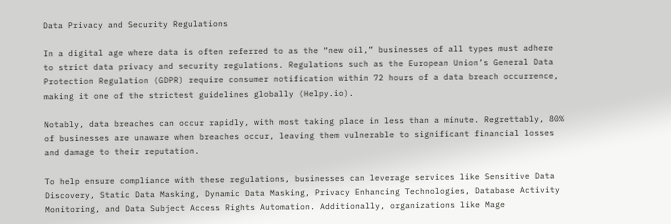Data Privacy and Security Regulations

In a digital age where data is often referred to as the “new oil,” businesses of all types must adhere to strict data privacy and security regulations. Regulations such as the European Union’s General Data Protection Regulation (GDPR) require consumer notification within 72 hours of a data breach occurrence, making it one of the strictest guidelines globally (Helpy.io).

Notably, data breaches can occur rapidly, with most taking place in less than a minute. Regrettably, 80% of businesses are unaware when breaches occur, leaving them vulnerable to significant financial losses and damage to their reputation.

To help ensure compliance with these regulations, businesses can leverage services like Sensitive Data Discovery, Static Data Masking, Dynamic Data Masking, Privacy Enhancing Technologies, Database Activity Monitoring, and Data Subject Access Rights Automation. Additionally, organizations like Mage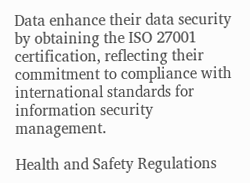Data enhance their data security by obtaining the ISO 27001 certification, reflecting their commitment to compliance with international standards for information security management.

Health and Safety Regulations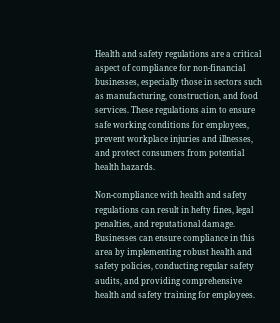Health and safety regulations are a critical aspect of compliance for non-financial businesses, especially those in sectors such as manufacturing, construction, and food services. These regulations aim to ensure safe working conditions for employees, prevent workplace injuries and illnesses, and protect consumers from potential health hazards.

Non-compliance with health and safety regulations can result in hefty fines, legal penalties, and reputational damage. Businesses can ensure compliance in this area by implementing robust health and safety policies, conducting regular safety audits, and providing comprehensive health and safety training for employees.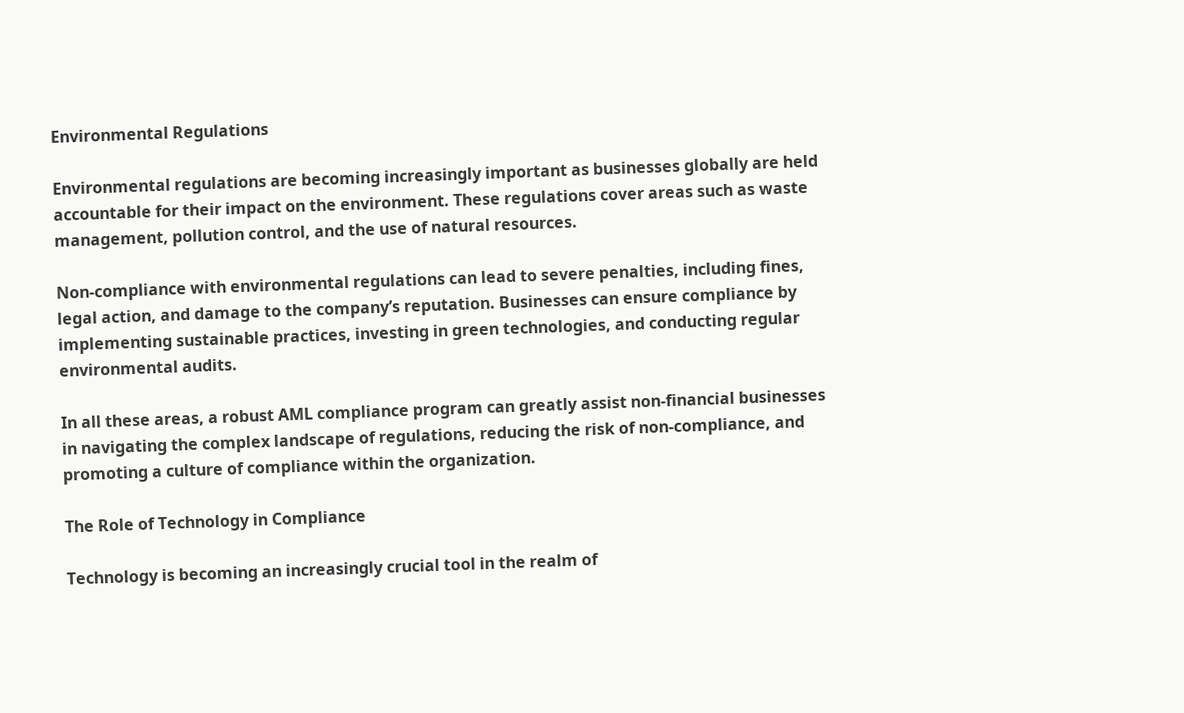Environmental Regulations

Environmental regulations are becoming increasingly important as businesses globally are held accountable for their impact on the environment. These regulations cover areas such as waste management, pollution control, and the use of natural resources.

Non-compliance with environmental regulations can lead to severe penalties, including fines, legal action, and damage to the company’s reputation. Businesses can ensure compliance by implementing sustainable practices, investing in green technologies, and conducting regular environmental audits.

In all these areas, a robust AML compliance program can greatly assist non-financial businesses in navigating the complex landscape of regulations, reducing the risk of non-compliance, and promoting a culture of compliance within the organization.

The Role of Technology in Compliance

Technology is becoming an increasingly crucial tool in the realm of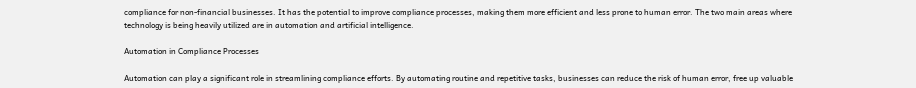compliance for non-financial businesses. It has the potential to improve compliance processes, making them more efficient and less prone to human error. The two main areas where technology is being heavily utilized are in automation and artificial intelligence.

Automation in Compliance Processes

Automation can play a significant role in streamlining compliance efforts. By automating routine and repetitive tasks, businesses can reduce the risk of human error, free up valuable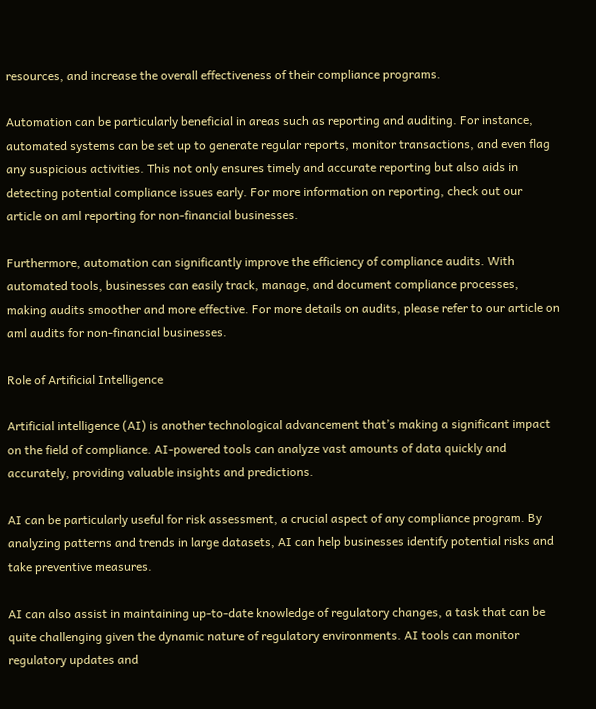resources, and increase the overall effectiveness of their compliance programs.

Automation can be particularly beneficial in areas such as reporting and auditing. For instance, automated systems can be set up to generate regular reports, monitor transactions, and even flag any suspicious activities. This not only ensures timely and accurate reporting but also aids in detecting potential compliance issues early. For more information on reporting, check out our article on aml reporting for non-financial businesses.

Furthermore, automation can significantly improve the efficiency of compliance audits. With automated tools, businesses can easily track, manage, and document compliance processes, making audits smoother and more effective. For more details on audits, please refer to our article on aml audits for non-financial businesses.

Role of Artificial Intelligence

Artificial intelligence (AI) is another technological advancement that’s making a significant impact on the field of compliance. AI-powered tools can analyze vast amounts of data quickly and accurately, providing valuable insights and predictions.

AI can be particularly useful for risk assessment, a crucial aspect of any compliance program. By analyzing patterns and trends in large datasets, AI can help businesses identify potential risks and take preventive measures.

AI can also assist in maintaining up-to-date knowledge of regulatory changes, a task that can be quite challenging given the dynamic nature of regulatory environments. AI tools can monitor regulatory updates and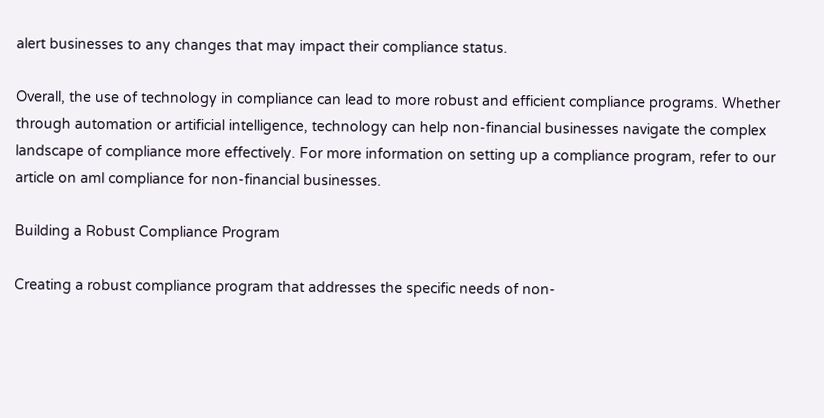alert businesses to any changes that may impact their compliance status.

Overall, the use of technology in compliance can lead to more robust and efficient compliance programs. Whether through automation or artificial intelligence, technology can help non-financial businesses navigate the complex landscape of compliance more effectively. For more information on setting up a compliance program, refer to our article on aml compliance for non-financial businesses.

Building a Robust Compliance Program

Creating a robust compliance program that addresses the specific needs of non-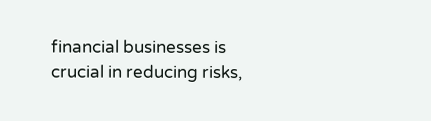financial businesses is crucial in reducing risks,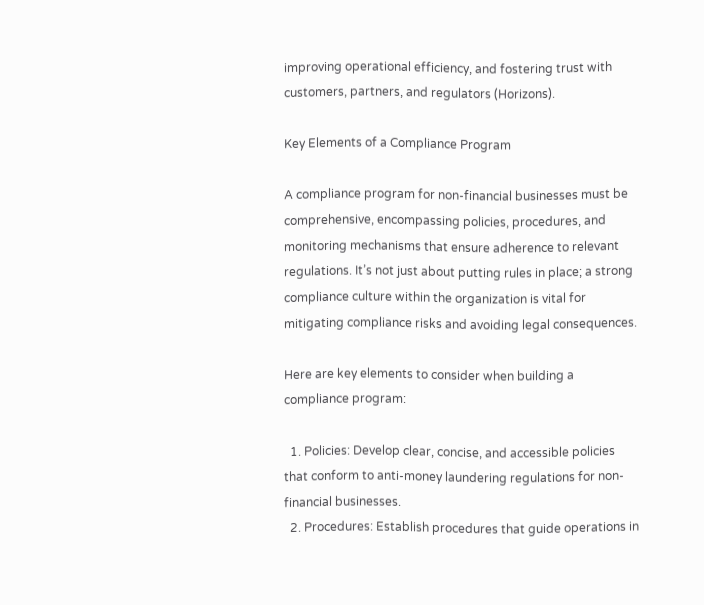improving operational efficiency, and fostering trust with customers, partners, and regulators (Horizons).

Key Elements of a Compliance Program

A compliance program for non-financial businesses must be comprehensive, encompassing policies, procedures, and monitoring mechanisms that ensure adherence to relevant regulations. It’s not just about putting rules in place; a strong compliance culture within the organization is vital for mitigating compliance risks and avoiding legal consequences.

Here are key elements to consider when building a compliance program:

  1. Policies: Develop clear, concise, and accessible policies that conform to anti-money laundering regulations for non-financial businesses.
  2. Procedures: Establish procedures that guide operations in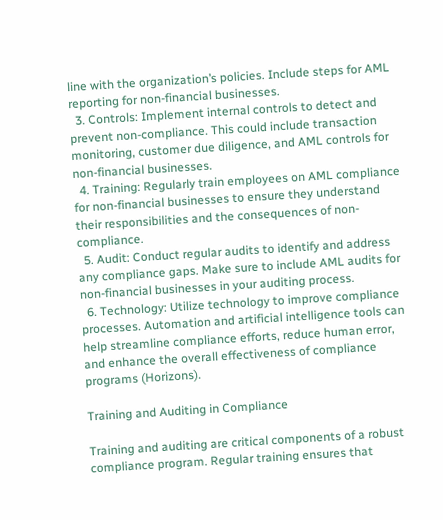line with the organization’s policies. Include steps for AML reporting for non-financial businesses.
  3. Controls: Implement internal controls to detect and prevent non-compliance. This could include transaction monitoring, customer due diligence, and AML controls for non-financial businesses.
  4. Training: Regularly train employees on AML compliance for non-financial businesses to ensure they understand their responsibilities and the consequences of non-compliance.
  5. Audit: Conduct regular audits to identify and address any compliance gaps. Make sure to include AML audits for non-financial businesses in your auditing process.
  6. Technology: Utilize technology to improve compliance processes. Automation and artificial intelligence tools can help streamline compliance efforts, reduce human error, and enhance the overall effectiveness of compliance programs (Horizons).

Training and Auditing in Compliance

Training and auditing are critical components of a robust compliance program. Regular training ensures that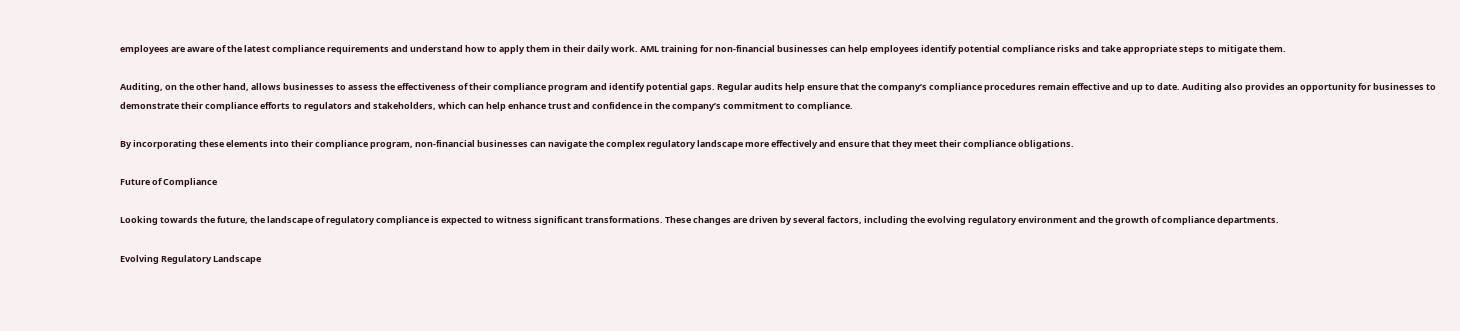employees are aware of the latest compliance requirements and understand how to apply them in their daily work. AML training for non-financial businesses can help employees identify potential compliance risks and take appropriate steps to mitigate them.

Auditing, on the other hand, allows businesses to assess the effectiveness of their compliance program and identify potential gaps. Regular audits help ensure that the company’s compliance procedures remain effective and up to date. Auditing also provides an opportunity for businesses to demonstrate their compliance efforts to regulators and stakeholders, which can help enhance trust and confidence in the company’s commitment to compliance.

By incorporating these elements into their compliance program, non-financial businesses can navigate the complex regulatory landscape more effectively and ensure that they meet their compliance obligations.

Future of Compliance

Looking towards the future, the landscape of regulatory compliance is expected to witness significant transformations. These changes are driven by several factors, including the evolving regulatory environment and the growth of compliance departments.

Evolving Regulatory Landscape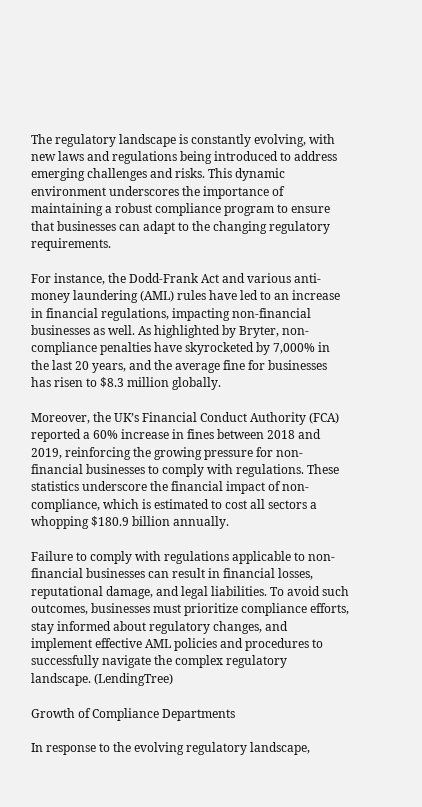The regulatory landscape is constantly evolving, with new laws and regulations being introduced to address emerging challenges and risks. This dynamic environment underscores the importance of maintaining a robust compliance program to ensure that businesses can adapt to the changing regulatory requirements.

For instance, the Dodd-Frank Act and various anti-money laundering (AML) rules have led to an increase in financial regulations, impacting non-financial businesses as well. As highlighted by Bryter, non-compliance penalties have skyrocketed by 7,000% in the last 20 years, and the average fine for businesses has risen to $8.3 million globally.

Moreover, the UK’s Financial Conduct Authority (FCA) reported a 60% increase in fines between 2018 and 2019, reinforcing the growing pressure for non-financial businesses to comply with regulations. These statistics underscore the financial impact of non-compliance, which is estimated to cost all sectors a whopping $180.9 billion annually.

Failure to comply with regulations applicable to non-financial businesses can result in financial losses, reputational damage, and legal liabilities. To avoid such outcomes, businesses must prioritize compliance efforts, stay informed about regulatory changes, and implement effective AML policies and procedures to successfully navigate the complex regulatory landscape. (LendingTree)

Growth of Compliance Departments

In response to the evolving regulatory landscape,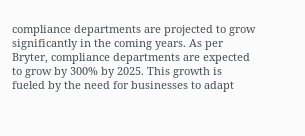compliance departments are projected to grow significantly in the coming years. As per Bryter, compliance departments are expected to grow by 300% by 2025. This growth is fueled by the need for businesses to adapt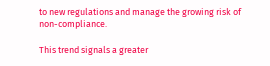to new regulations and manage the growing risk of non-compliance.

This trend signals a greater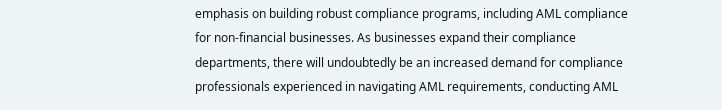emphasis on building robust compliance programs, including AML compliance for non-financial businesses. As businesses expand their compliance departments, there will undoubtedly be an increased demand for compliance professionals experienced in navigating AML requirements, conducting AML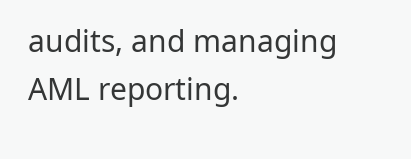audits, and managing AML reporting.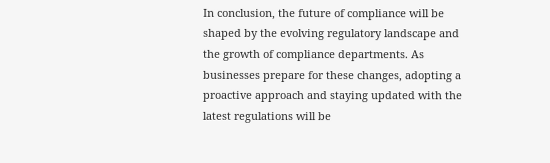In conclusion, the future of compliance will be shaped by the evolving regulatory landscape and the growth of compliance departments. As businesses prepare for these changes, adopting a proactive approach and staying updated with the latest regulations will be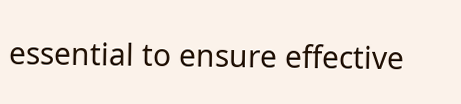essential to ensure effective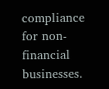compliance for non-financial businesses.